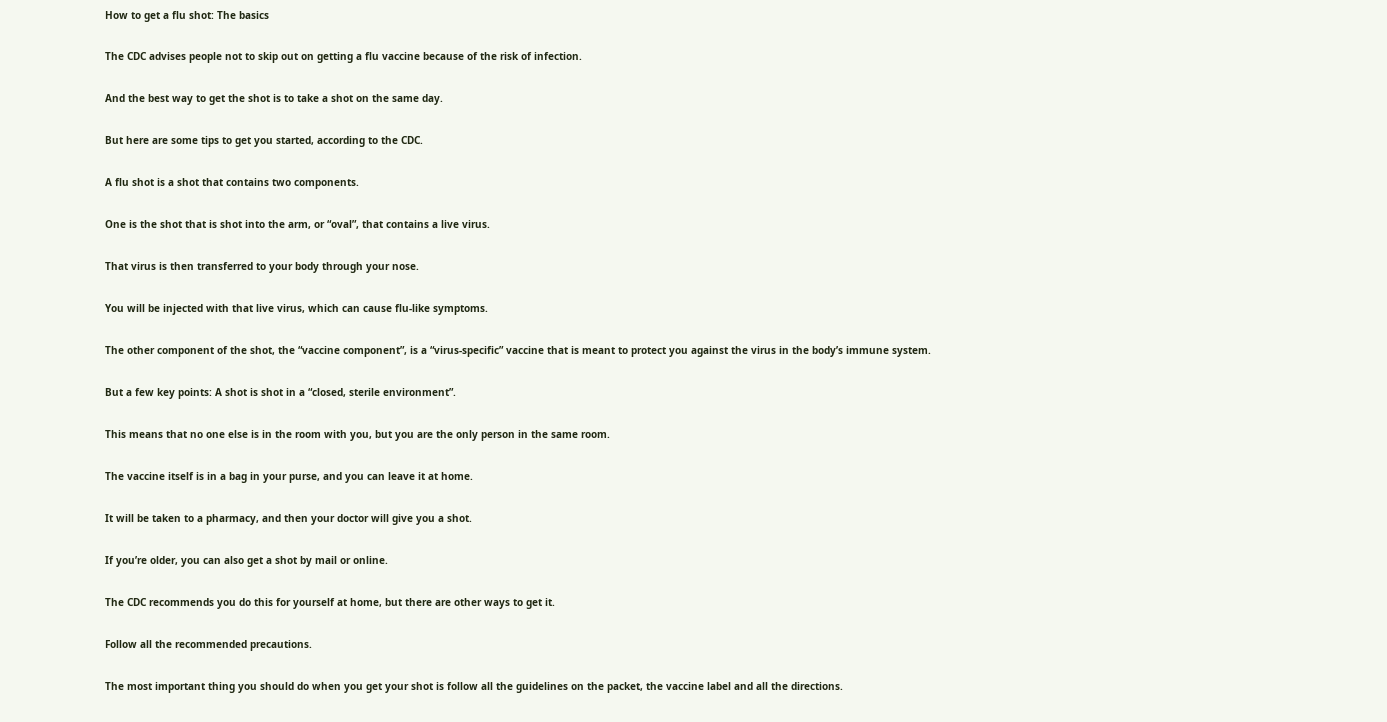How to get a flu shot: The basics

The CDC advises people not to skip out on getting a flu vaccine because of the risk of infection.

And the best way to get the shot is to take a shot on the same day.

But here are some tips to get you started, according to the CDC.

A flu shot is a shot that contains two components.

One is the shot that is shot into the arm, or “oval”, that contains a live virus.

That virus is then transferred to your body through your nose.

You will be injected with that live virus, which can cause flu-like symptoms.

The other component of the shot, the “vaccine component”, is a “virus-specific” vaccine that is meant to protect you against the virus in the body’s immune system.

But a few key points: A shot is shot in a “closed, sterile environment”.

This means that no one else is in the room with you, but you are the only person in the same room.

The vaccine itself is in a bag in your purse, and you can leave it at home.

It will be taken to a pharmacy, and then your doctor will give you a shot.

If you’re older, you can also get a shot by mail or online.

The CDC recommends you do this for yourself at home, but there are other ways to get it.

Follow all the recommended precautions.

The most important thing you should do when you get your shot is follow all the guidelines on the packet, the vaccine label and all the directions.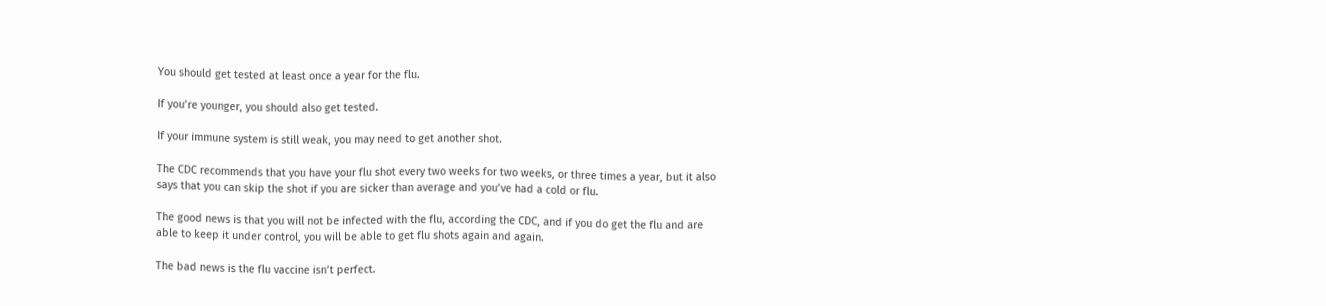You should get tested at least once a year for the flu.

If you’re younger, you should also get tested.

If your immune system is still weak, you may need to get another shot.

The CDC recommends that you have your flu shot every two weeks for two weeks, or three times a year, but it also says that you can skip the shot if you are sicker than average and you’ve had a cold or flu.

The good news is that you will not be infected with the flu, according the CDC, and if you do get the flu and are able to keep it under control, you will be able to get flu shots again and again.

The bad news is the flu vaccine isn’t perfect.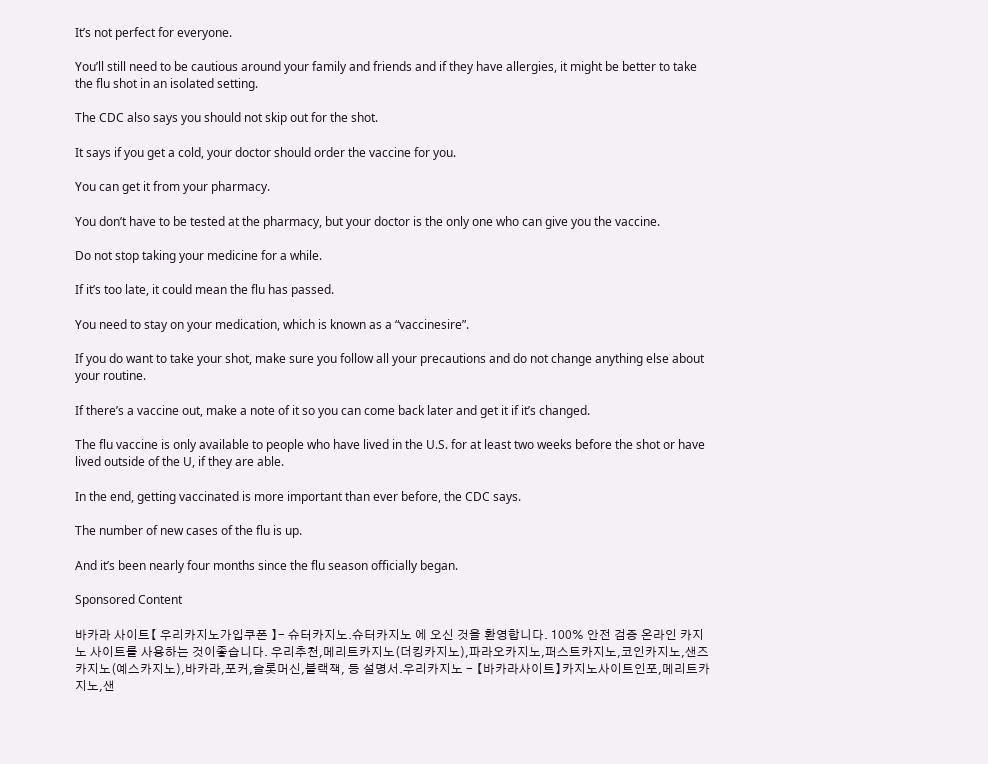It’s not perfect for everyone.

You’ll still need to be cautious around your family and friends and if they have allergies, it might be better to take the flu shot in an isolated setting.

The CDC also says you should not skip out for the shot.

It says if you get a cold, your doctor should order the vaccine for you.

You can get it from your pharmacy.

You don’t have to be tested at the pharmacy, but your doctor is the only one who can give you the vaccine.

Do not stop taking your medicine for a while.

If it’s too late, it could mean the flu has passed.

You need to stay on your medication, which is known as a “vaccinesire”.

If you do want to take your shot, make sure you follow all your precautions and do not change anything else about your routine.

If there’s a vaccine out, make a note of it so you can come back later and get it if it’s changed.

The flu vaccine is only available to people who have lived in the U.S. for at least two weeks before the shot or have lived outside of the U, if they are able.

In the end, getting vaccinated is more important than ever before, the CDC says.

The number of new cases of the flu is up.

And it’s been nearly four months since the flu season officially began.

Sponsored Content

바카라 사이트【 우리카지노가입쿠폰 】- 슈터카지노.슈터카지노 에 오신 것을 환영합니다. 100% 안전 검증 온라인 카지노 사이트를 사용하는 것이좋습니다. 우리추천,메리트카지노(더킹카지노),파라오카지노,퍼스트카지노,코인카지노,샌즈카지노(예스카지노),바카라,포커,슬롯머신,블랙잭, 등 설명서.우리카지노 - 【바카라사이트】카지노사이트인포,메리트카지노,샌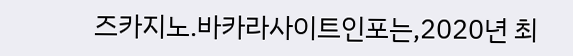즈카지노.바카라사이트인포는,2020년 최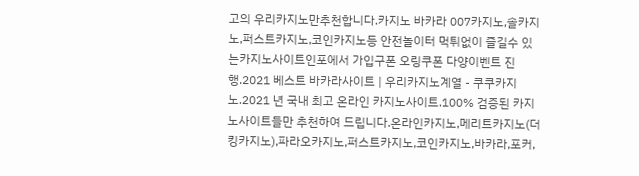고의 우리카지노만추천합니다.카지노 바카라 007카지노,솔카지노,퍼스트카지노,코인카지노등 안전놀이터 먹튀없이 즐길수 있는카지노사이트인포에서 가입구폰 오링쿠폰 다양이벤트 진행.2021 베스트 바카라사이트 | 우리카지노계열 - 쿠쿠카지노.2021 년 국내 최고 온라인 카지노사이트.100% 검증된 카지노사이트들만 추천하여 드립니다.온라인카지노,메리트카지노(더킹카지노),파라오카지노,퍼스트카지노,코인카지노,바카라,포커,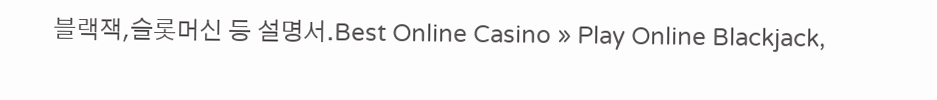블랙잭,슬롯머신 등 설명서.Best Online Casino » Play Online Blackjack,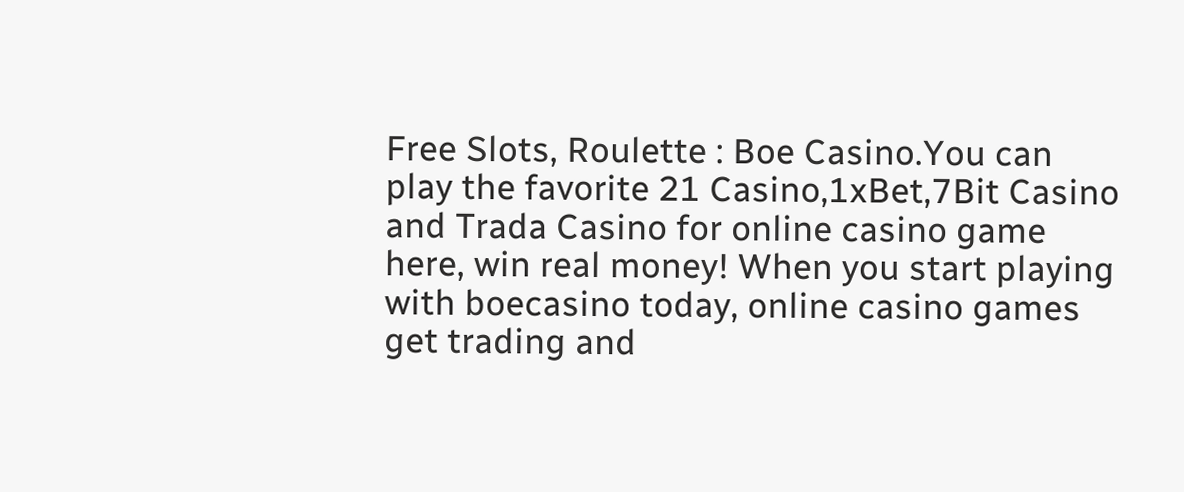Free Slots, Roulette : Boe Casino.You can play the favorite 21 Casino,1xBet,7Bit Casino and Trada Casino for online casino game here, win real money! When you start playing with boecasino today, online casino games get trading and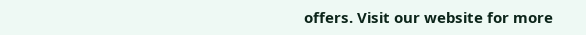offers. Visit our website for more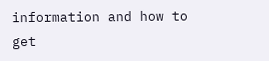information and how to get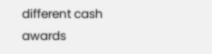different cash awards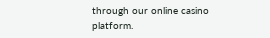through our online casino platform.